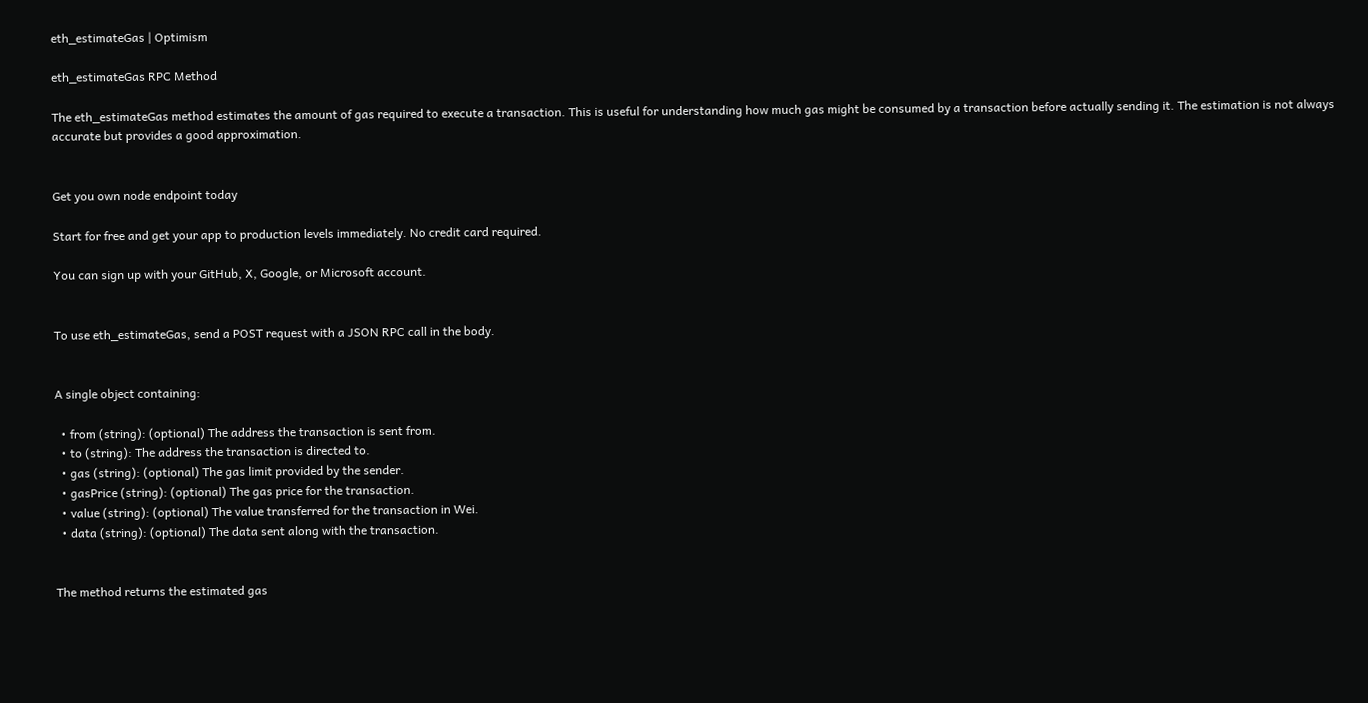eth_estimateGas | Optimism

eth_estimateGas RPC Method

The eth_estimateGas method estimates the amount of gas required to execute a transaction. This is useful for understanding how much gas might be consumed by a transaction before actually sending it. The estimation is not always accurate but provides a good approximation.


Get you own node endpoint today

Start for free and get your app to production levels immediately. No credit card required.

You can sign up with your GitHub, X, Google, or Microsoft account.


To use eth_estimateGas, send a POST request with a JSON RPC call in the body.


A single object containing:

  • from (string): (optional) The address the transaction is sent from.
  • to (string): The address the transaction is directed to.
  • gas (string): (optional) The gas limit provided by the sender.
  • gasPrice (string): (optional) The gas price for the transaction.
  • value (string): (optional) The value transferred for the transaction in Wei.
  • data (string): (optional) The data sent along with the transaction.


The method returns the estimated gas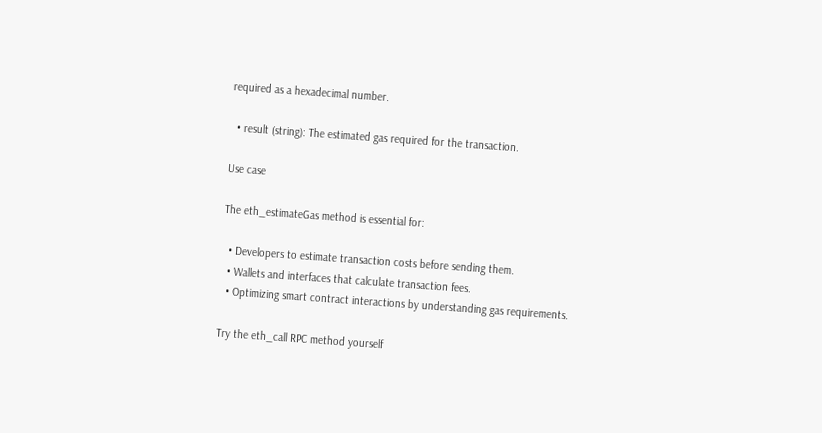required as a hexadecimal number.

  • result (string): The estimated gas required for the transaction.

Use case

The eth_estimateGas method is essential for:

  • Developers to estimate transaction costs before sending them.
  • Wallets and interfaces that calculate transaction fees.
  • Optimizing smart contract interactions by understanding gas requirements.

Try the eth_call RPC method yourself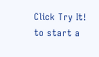Click Try It! to start a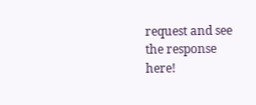request and see the response here!